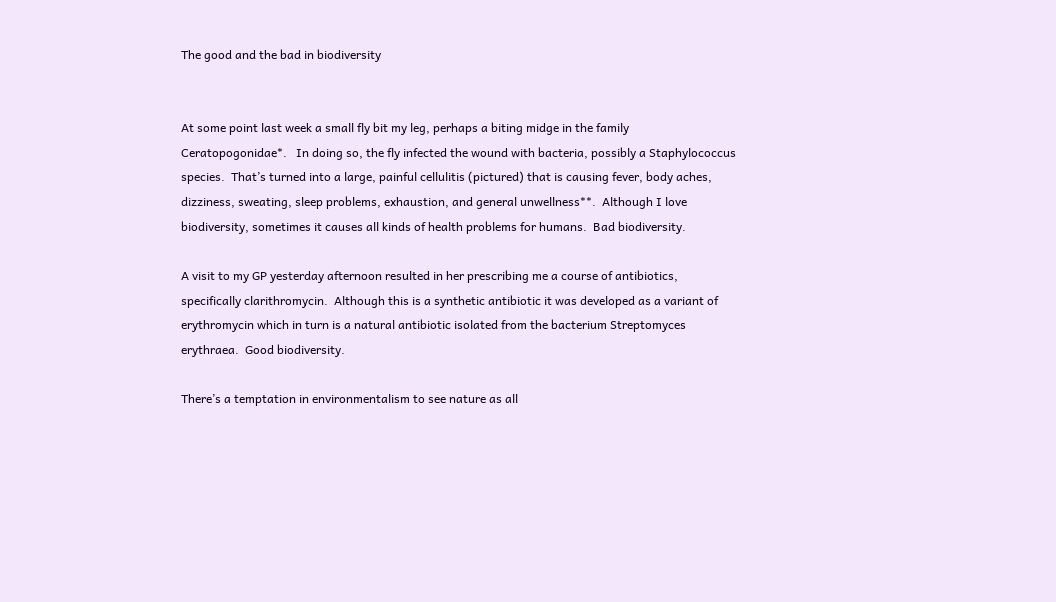The good and the bad in biodiversity


At some point last week a small fly bit my leg, perhaps a biting midge in the family Ceratopogonidae*.   In doing so, the fly infected the wound with bacteria, possibly a Staphylococcus species.  That’s turned into a large, painful cellulitis (pictured) that is causing fever, body aches, dizziness, sweating, sleep problems, exhaustion, and general unwellness**.  Although I love biodiversity, sometimes it causes all kinds of health problems for humans.  Bad biodiversity.

A visit to my GP yesterday afternoon resulted in her prescribing me a course of antibiotics, specifically clarithromycin.  Although this is a synthetic antibiotic it was developed as a variant of erythromycin which in turn is a natural antibiotic isolated from the bacterium Streptomyces erythraea.  Good biodiversity.

There’s a temptation in environmentalism to see nature as all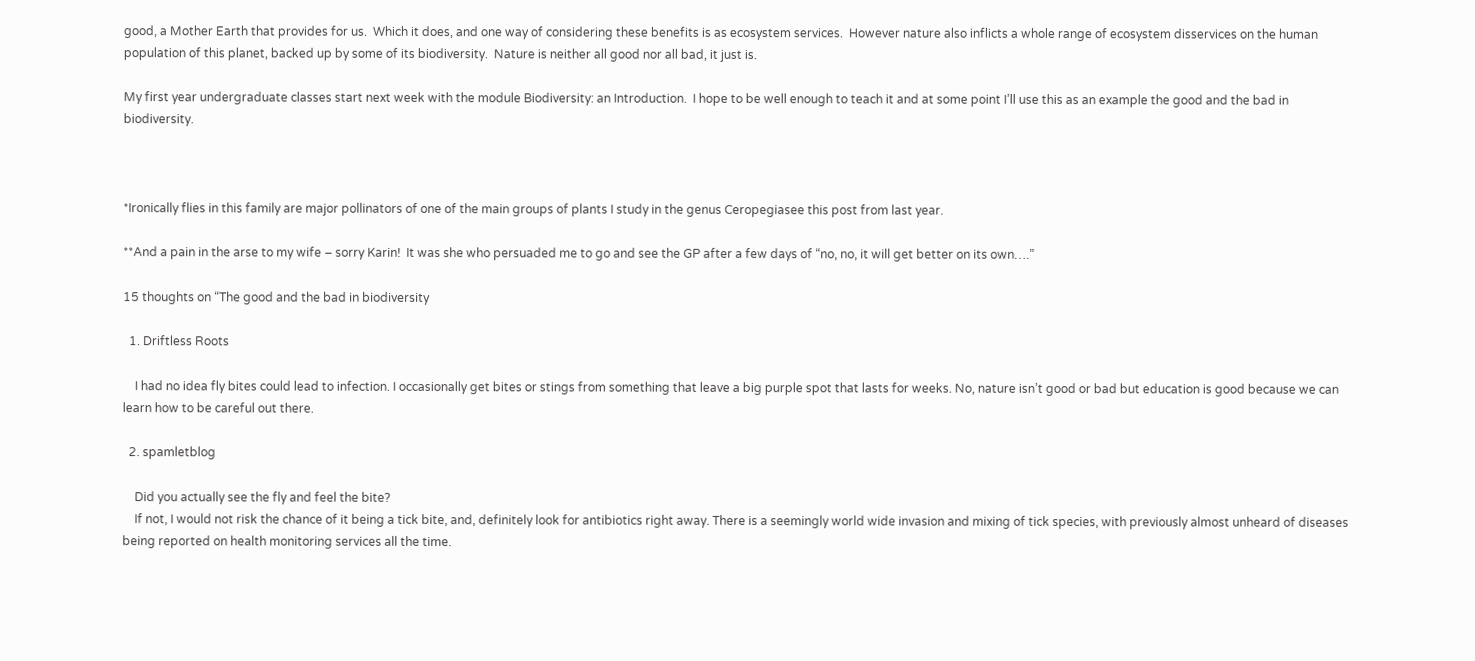good, a Mother Earth that provides for us.  Which it does, and one way of considering these benefits is as ecosystem services.  However nature also inflicts a whole range of ecosystem disservices on the human population of this planet, backed up by some of its biodiversity.  Nature is neither all good nor all bad, it just is.

My first year undergraduate classes start next week with the module Biodiversity: an Introduction.  I hope to be well enough to teach it and at some point I’ll use this as an example the good and the bad in biodiversity.



*Ironically flies in this family are major pollinators of one of the main groups of plants I study in the genus Ceropegiasee this post from last year.

**And a pain in the arse to my wife – sorry Karin!  It was she who persuaded me to go and see the GP after a few days of “no, no, it will get better on its own….”

15 thoughts on “The good and the bad in biodiversity

  1. Driftless Roots

    I had no idea fly bites could lead to infection. I occasionally get bites or stings from something that leave a big purple spot that lasts for weeks. No, nature isn’t good or bad but education is good because we can learn how to be careful out there.

  2. spamletblog

    Did you actually see the fly and feel the bite?
    If not, I would not risk the chance of it being a tick bite, and, definitely look for antibiotics right away. There is a seemingly world wide invasion and mixing of tick species, with previously almost unheard of diseases being reported on health monitoring services all the time.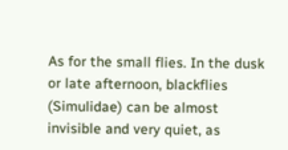As for the small flies. In the dusk or late afternoon, blackflies (Simulidae) can be almost invisible and very quiet, as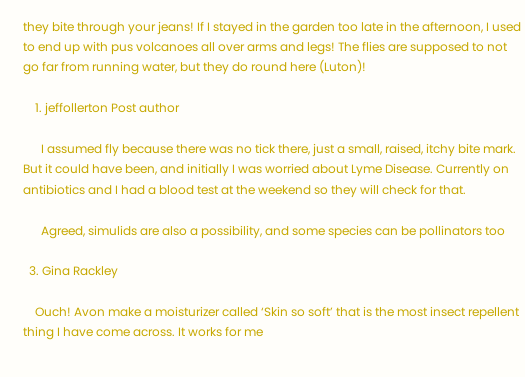they bite through your jeans! If I stayed in the garden too late in the afternoon, I used to end up with pus volcanoes all over arms and legs! The flies are supposed to not go far from running water, but they do round here (Luton)!

    1. jeffollerton Post author

      I assumed fly because there was no tick there, just a small, raised, itchy bite mark. But it could have been, and initially I was worried about Lyme Disease. Currently on antibiotics and I had a blood test at the weekend so they will check for that.

      Agreed, simulids are also a possibility, and some species can be pollinators too

  3. Gina Rackley

    Ouch! Avon make a moisturizer called ‘Skin so soft’ that is the most insect repellent thing I have come across. It works for me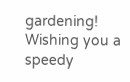gardening! Wishing you a speedy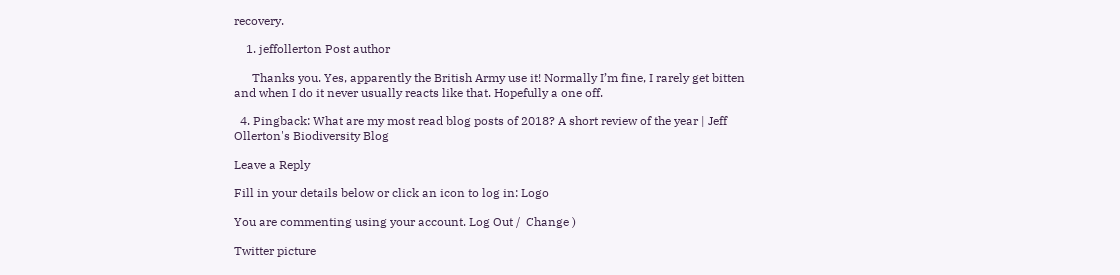recovery.

    1. jeffollerton Post author

      Thanks you. Yes, apparently the British Army use it! Normally I’m fine, I rarely get bitten and when I do it never usually reacts like that. Hopefully a one off.

  4. Pingback: What are my most read blog posts of 2018? A short review of the year | Jeff Ollerton's Biodiversity Blog

Leave a Reply

Fill in your details below or click an icon to log in: Logo

You are commenting using your account. Log Out /  Change )

Twitter picture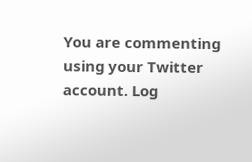You are commenting using your Twitter account. Log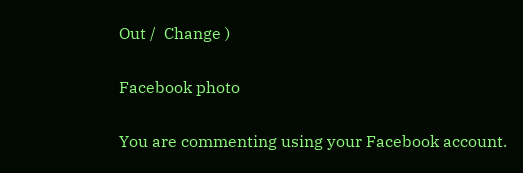Out /  Change )

Facebook photo

You are commenting using your Facebook account.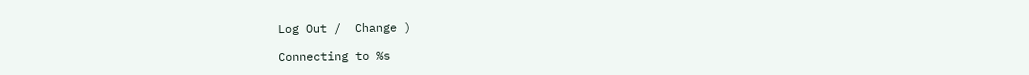Log Out /  Change )

Connecting to %s